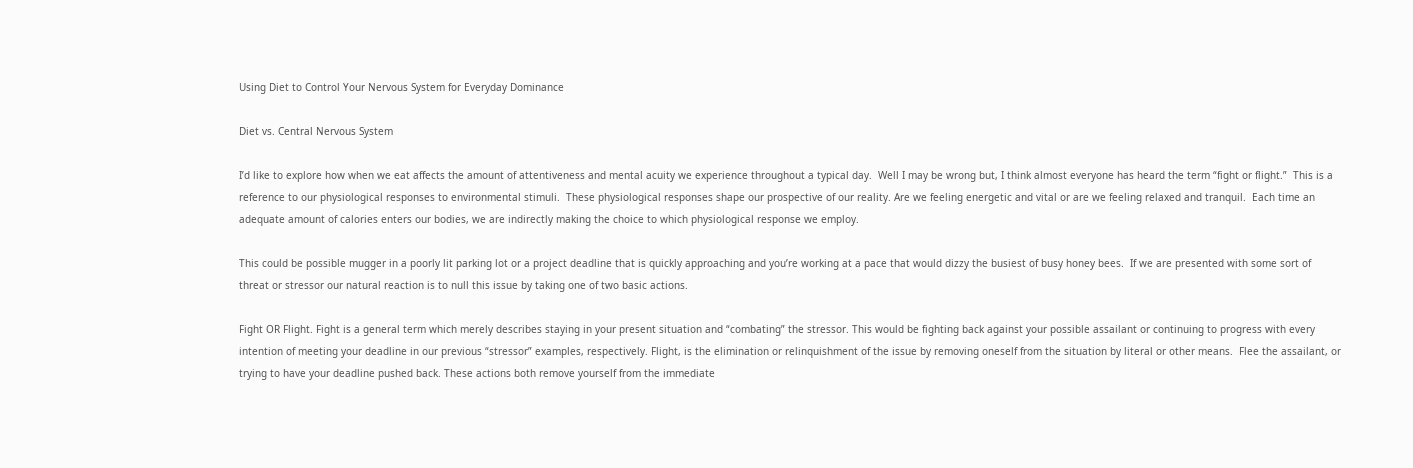Using Diet to Control Your Nervous System for Everyday Dominance

Diet vs. Central Nervous System

I’d like to explore how when we eat affects the amount of attentiveness and mental acuity we experience throughout a typical day.  Well I may be wrong but, I think almost everyone has heard the term “fight or flight.”  This is a reference to our physiological responses to environmental stimuli.  These physiological responses shape our prospective of our reality. Are we feeling energetic and vital or are we feeling relaxed and tranquil.  Each time an adequate amount of calories enters our bodies, we are indirectly making the choice to which physiological response we employ.

This could be possible mugger in a poorly lit parking lot or a project deadline that is quickly approaching and you’re working at a pace that would dizzy the busiest of busy honey bees.  If we are presented with some sort of threat or stressor our natural reaction is to null this issue by taking one of two basic actions.

Fight OR Flight. Fight is a general term which merely describes staying in your present situation and “combating” the stressor. This would be fighting back against your possible assailant or continuing to progress with every intention of meeting your deadline in our previous “stressor” examples, respectively. Flight, is the elimination or relinquishment of the issue by removing oneself from the situation by literal or other means.  Flee the assailant, or trying to have your deadline pushed back. These actions both remove yourself from the immediate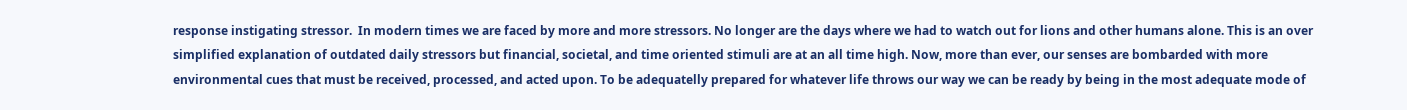response instigating stressor.  In modern times we are faced by more and more stressors. No longer are the days where we had to watch out for lions and other humans alone. This is an over simplified explanation of outdated daily stressors but financial, societal, and time oriented stimuli are at an all time high. Now, more than ever, our senses are bombarded with more environmental cues that must be received, processed, and acted upon. To be adequatelly prepared for whatever life throws our way we can be ready by being in the most adequate mode of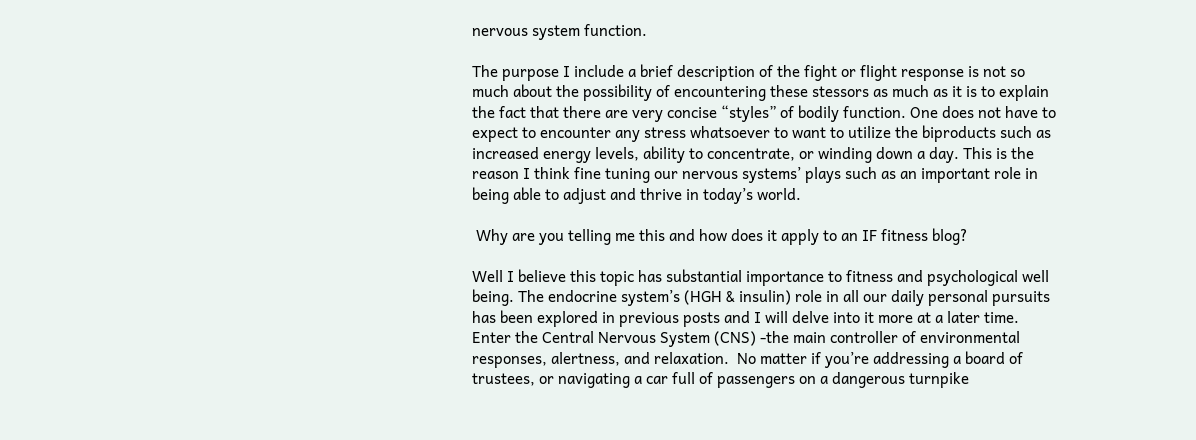nervous system function.

The purpose I include a brief description of the fight or flight response is not so much about the possibility of encountering these stessors as much as it is to explain the fact that there are very concise “styles” of bodily function. One does not have to expect to encounter any stress whatsoever to want to utilize the biproducts such as increased energy levels, ability to concentrate, or winding down a day. This is the reason I think fine tuning our nervous systems’ plays such as an important role in being able to adjust and thrive in today’s world.

 Why are you telling me this and how does it apply to an IF fitness blog?

Well I believe this topic has substantial importance to fitness and psychological well being. The endocrine system’s (HGH & insulin) role in all our daily personal pursuits has been explored in previous posts and I will delve into it more at a later time.  Enter the Central Nervous System (CNS) -the main controller of environmental responses, alertness, and relaxation.  No matter if you’re addressing a board of trustees, or navigating a car full of passengers on a dangerous turnpike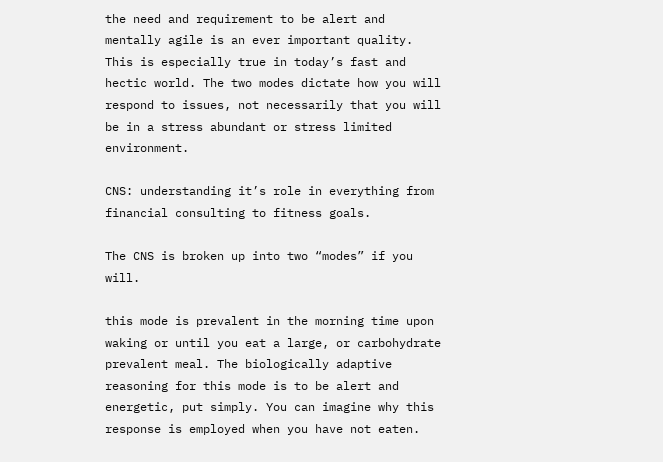the need and requirement to be alert and mentally agile is an ever important quality. This is especially true in today’s fast and hectic world. The two modes dictate how you will respond to issues, not necessarily that you will be in a stress abundant or stress limited environment.

CNS: understanding it’s role in everything from financial consulting to fitness goals.

The CNS is broken up into two “modes” if you will.

this mode is prevalent in the morning time upon waking or until you eat a large, or carbohydrate prevalent meal. The biologically adaptive reasoning for this mode is to be alert and energetic, put simply. You can imagine why this response is employed when you have not eaten.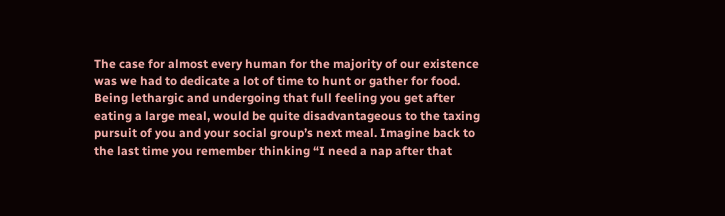The case for almost every human for the majority of our existence was we had to dedicate a lot of time to hunt or gather for food. Being lethargic and undergoing that full feeling you get after eating a large meal, would be quite disadvantageous to the taxing pursuit of you and your social group’s next meal. Imagine back to the last time you remember thinking “I need a nap after that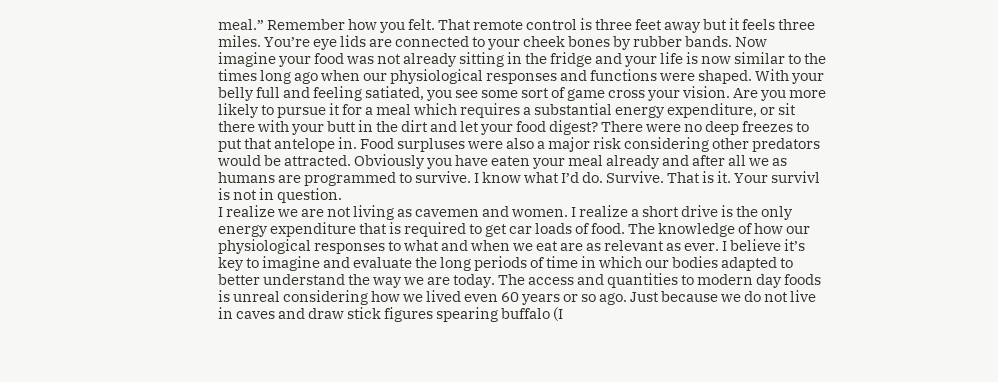meal.” Remember how you felt. That remote control is three feet away but it feels three miles. You’re eye lids are connected to your cheek bones by rubber bands. Now imagine your food was not already sitting in the fridge and your life is now similar to the times long ago when our physiological responses and functions were shaped. With your belly full and feeling satiated, you see some sort of game cross your vision. Are you more likely to pursue it for a meal which requires a substantial energy expenditure, or sit there with your butt in the dirt and let your food digest? There were no deep freezes to put that antelope in. Food surpluses were also a major risk considering other predators would be attracted. Obviously you have eaten your meal already and after all we as humans are programmed to survive. I know what I’d do. Survive. That is it. Your survivl is not in question.
I realize we are not living as cavemen and women. I realize a short drive is the only energy expenditure that is required to get car loads of food. The knowledge of how our physiological responses to what and when we eat are as relevant as ever. I believe it’s key to imagine and evaluate the long periods of time in which our bodies adapted to better understand the way we are today. The access and quantities to modern day foods is unreal considering how we lived even 60 years or so ago. Just because we do not live in caves and draw stick figures spearing buffalo (I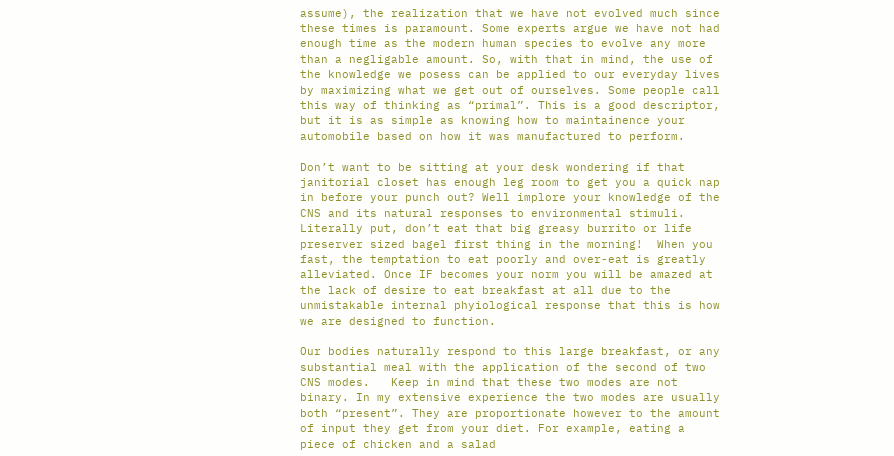assume), the realization that we have not evolved much since these times is paramount. Some experts argue we have not had enough time as the modern human species to evolve any more than a negligable amount. So, with that in mind, the use of the knowledge we posess can be applied to our everyday lives by maximizing what we get out of ourselves. Some people call this way of thinking as “primal”. This is a good descriptor, but it is as simple as knowing how to maintainence your automobile based on how it was manufactured to perform.

Don’t want to be sitting at your desk wondering if that janitorial closet has enough leg room to get you a quick nap in before your punch out? Well implore your knowledge of the CNS and its natural responses to environmental stimuli.  Literally put, don’t eat that big greasy burrito or life preserver sized bagel first thing in the morning!  When you fast, the temptation to eat poorly and over-eat is greatly alleviated. Once IF becomes your norm you will be amazed at the lack of desire to eat breakfast at all due to the unmistakable internal phyiological response that this is how we are designed to function.

Our bodies naturally respond to this large breakfast, or any substantial meal with the application of the second of two CNS modes.   Keep in mind that these two modes are not binary. In my extensive experience the two modes are usually both “present”. They are proportionate however to the amount of input they get from your diet. For example, eating a piece of chicken and a salad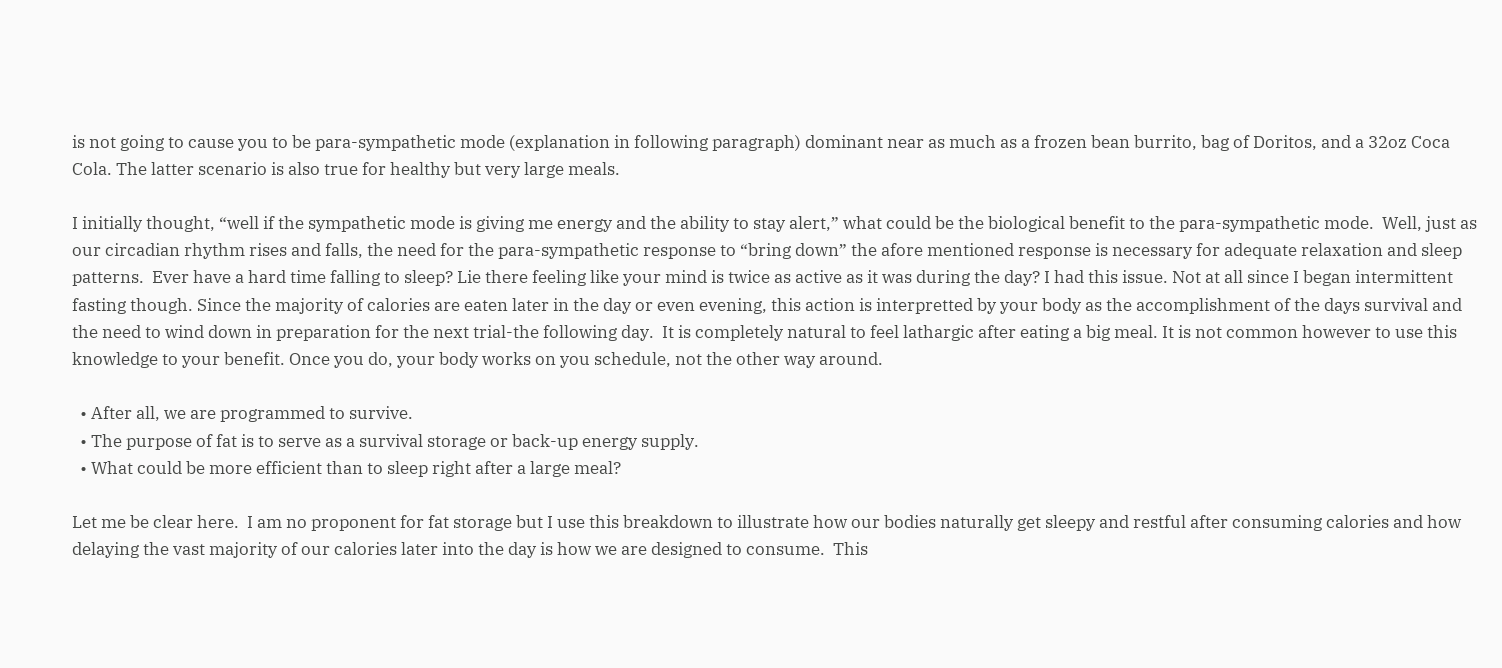is not going to cause you to be para-sympathetic mode (explanation in following paragraph) dominant near as much as a frozen bean burrito, bag of Doritos, and a 32oz Coca Cola. The latter scenario is also true for healthy but very large meals.

I initially thought, “well if the sympathetic mode is giving me energy and the ability to stay alert,” what could be the biological benefit to the para-sympathetic mode.  Well, just as our circadian rhythm rises and falls, the need for the para-sympathetic response to “bring down” the afore mentioned response is necessary for adequate relaxation and sleep patterns.  Ever have a hard time falling to sleep? Lie there feeling like your mind is twice as active as it was during the day? I had this issue. Not at all since I began intermittent fasting though. Since the majority of calories are eaten later in the day or even evening, this action is interpretted by your body as the accomplishment of the days survival and the need to wind down in preparation for the next trial-the following day.  It is completely natural to feel lathargic after eating a big meal. It is not common however to use this knowledge to your benefit. Once you do, your body works on you schedule, not the other way around.

  • After all, we are programmed to survive.
  • The purpose of fat is to serve as a survival storage or back-up energy supply.
  • What could be more efficient than to sleep right after a large meal?

Let me be clear here.  I am no proponent for fat storage but I use this breakdown to illustrate how our bodies naturally get sleepy and restful after consuming calories and how delaying the vast majority of our calories later into the day is how we are designed to consume.  This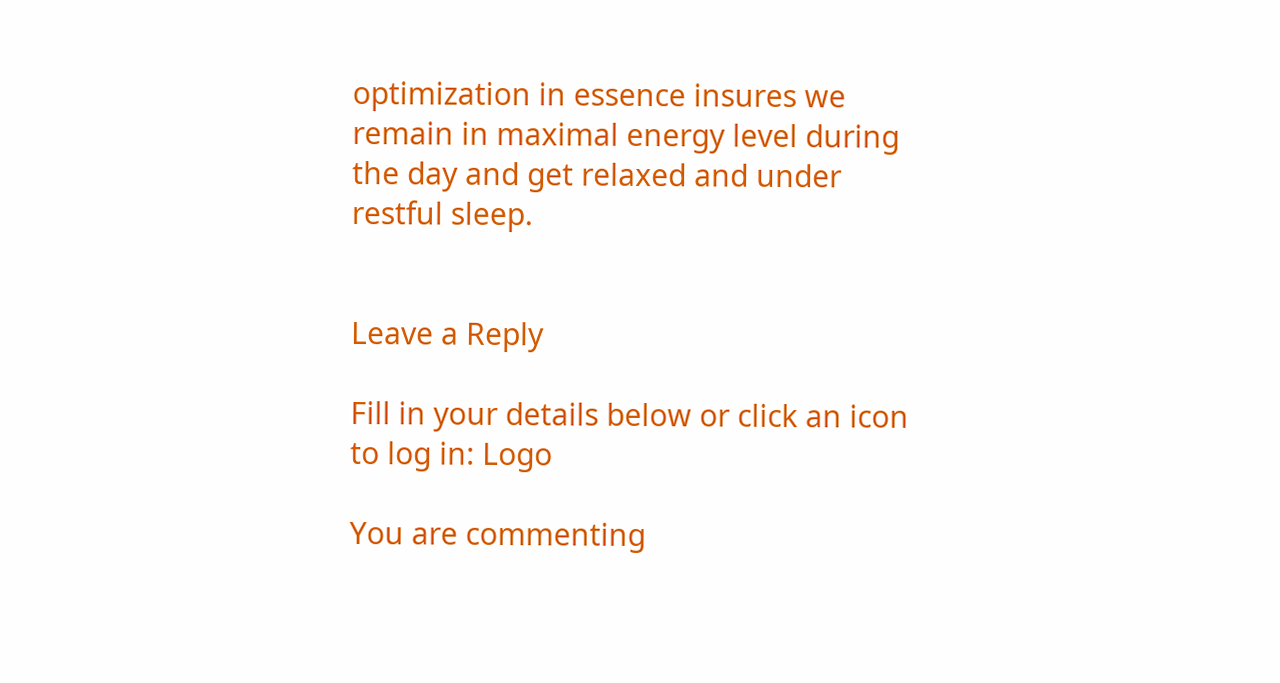optimization in essence insures we remain in maximal energy level during the day and get relaxed and under restful sleep.


Leave a Reply

Fill in your details below or click an icon to log in: Logo

You are commenting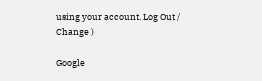using your account. Log Out /  Change )

Google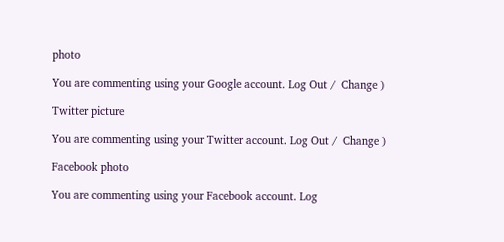photo

You are commenting using your Google account. Log Out /  Change )

Twitter picture

You are commenting using your Twitter account. Log Out /  Change )

Facebook photo

You are commenting using your Facebook account. Log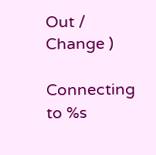Out /  Change )

Connecting to %s